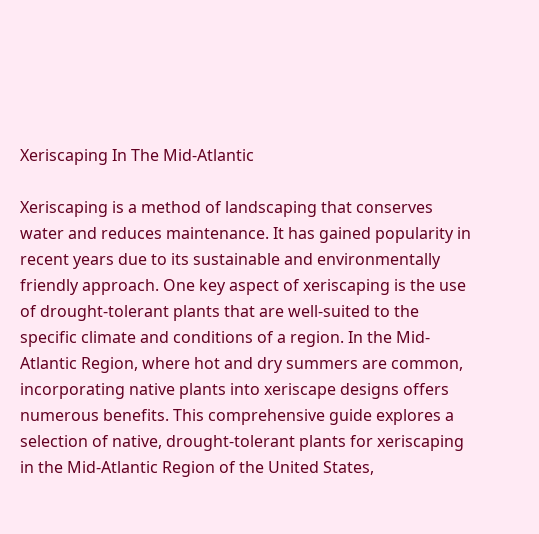Xeriscaping In The Mid-Atlantic

Xeriscaping is a method of landscaping that conserves water and reduces maintenance. It has gained popularity in recent years due to its sustainable and environmentally friendly approach. One key aspect of xeriscaping is the use of drought-tolerant plants that are well-suited to the specific climate and conditions of a region. In the Mid-Atlantic Region, where hot and dry summers are common, incorporating native plants into xeriscape designs offers numerous benefits. This comprehensive guide explores a selection of native, drought-tolerant plants for xeriscaping in the Mid-Atlantic Region of the United States,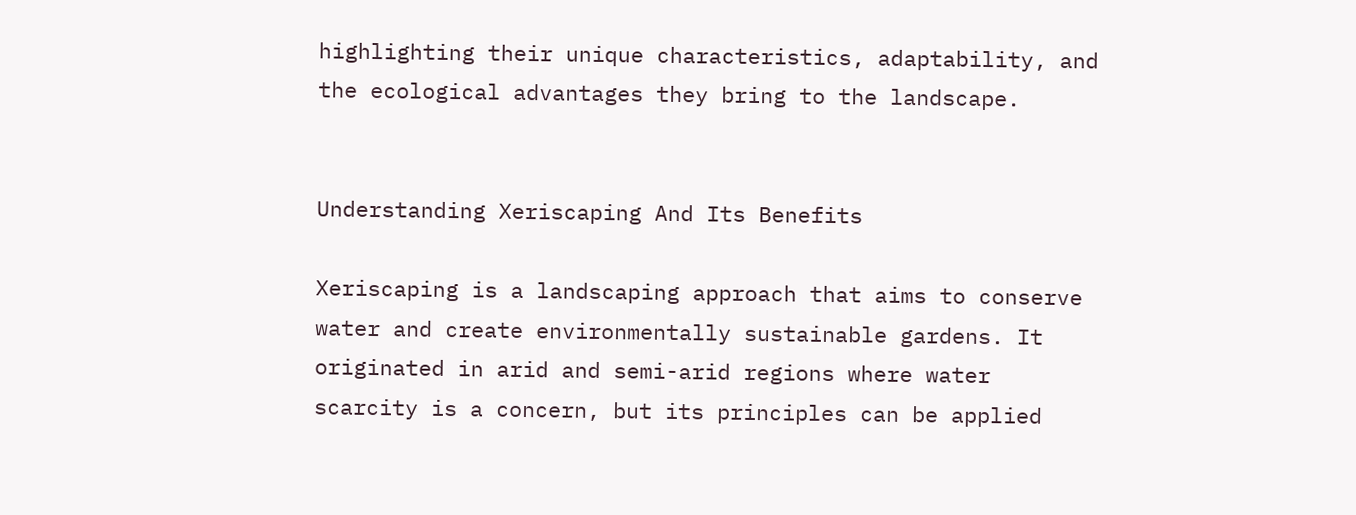highlighting their unique characteristics, adaptability, and the ecological advantages they bring to the landscape.


Understanding Xeriscaping And Its Benefits

Xeriscaping is a landscaping approach that aims to conserve water and create environmentally sustainable gardens. It originated in arid and semi-arid regions where water scarcity is a concern, but its principles can be applied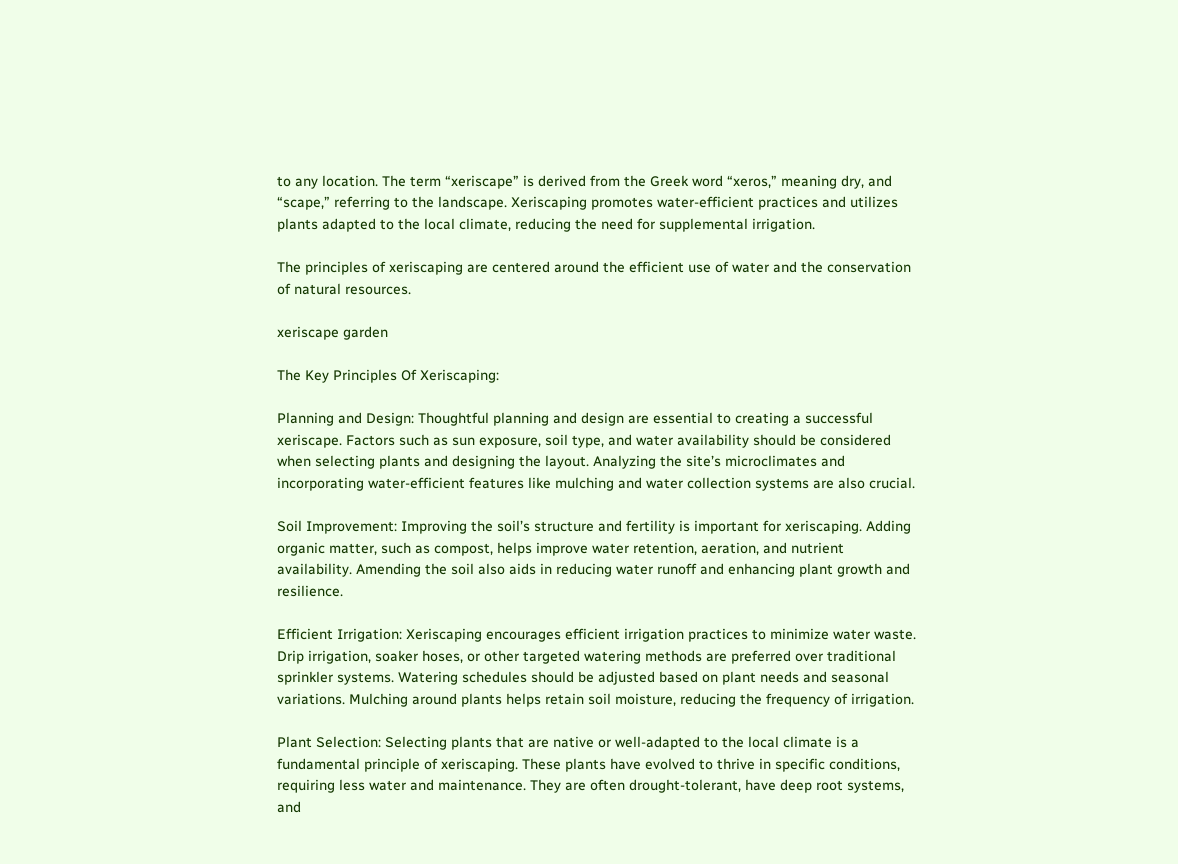to any location. The term “xeriscape” is derived from the Greek word “xeros,” meaning dry, and “scape,” referring to the landscape. Xeriscaping promotes water-efficient practices and utilizes plants adapted to the local climate, reducing the need for supplemental irrigation.

The principles of xeriscaping are centered around the efficient use of water and the conservation of natural resources.

xeriscape garden

The Key Principles Of Xeriscaping:

Planning and Design: Thoughtful planning and design are essential to creating a successful xeriscape. Factors such as sun exposure, soil type, and water availability should be considered when selecting plants and designing the layout. Analyzing the site’s microclimates and incorporating water-efficient features like mulching and water collection systems are also crucial.

Soil Improvement: Improving the soil’s structure and fertility is important for xeriscaping. Adding organic matter, such as compost, helps improve water retention, aeration, and nutrient availability. Amending the soil also aids in reducing water runoff and enhancing plant growth and resilience.

Efficient Irrigation: Xeriscaping encourages efficient irrigation practices to minimize water waste. Drip irrigation, soaker hoses, or other targeted watering methods are preferred over traditional sprinkler systems. Watering schedules should be adjusted based on plant needs and seasonal variations. Mulching around plants helps retain soil moisture, reducing the frequency of irrigation.

Plant Selection: Selecting plants that are native or well-adapted to the local climate is a fundamental principle of xeriscaping. These plants have evolved to thrive in specific conditions, requiring less water and maintenance. They are often drought-tolerant, have deep root systems, and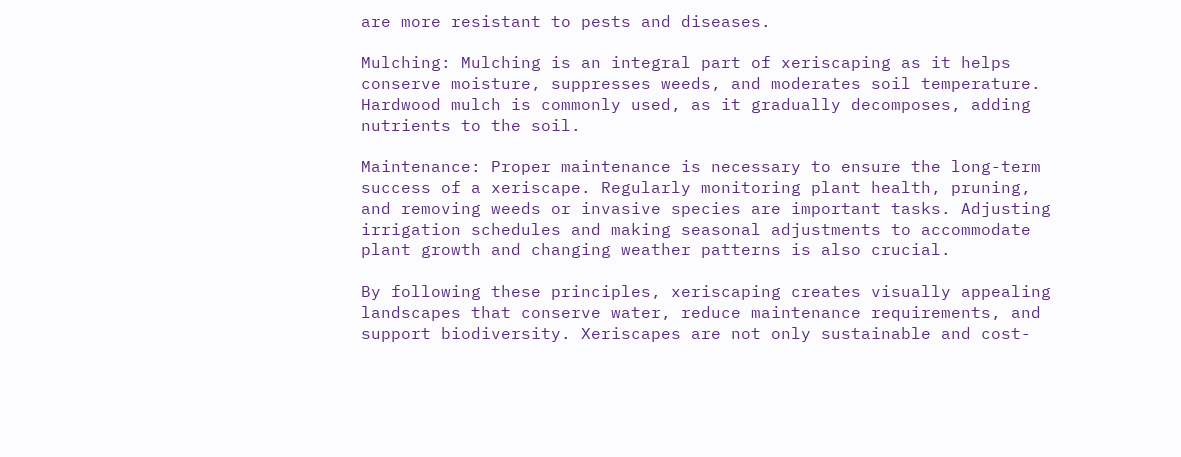are more resistant to pests and diseases.

Mulching: Mulching is an integral part of xeriscaping as it helps conserve moisture, suppresses weeds, and moderates soil temperature. Hardwood mulch is commonly used, as it gradually decomposes, adding nutrients to the soil.

Maintenance: Proper maintenance is necessary to ensure the long-term success of a xeriscape. Regularly monitoring plant health, pruning, and removing weeds or invasive species are important tasks. Adjusting irrigation schedules and making seasonal adjustments to accommodate plant growth and changing weather patterns is also crucial.

By following these principles, xeriscaping creates visually appealing landscapes that conserve water, reduce maintenance requirements, and support biodiversity. Xeriscapes are not only sustainable and cost-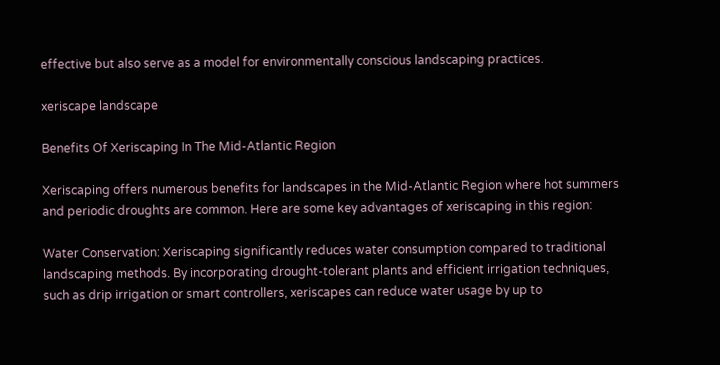effective but also serve as a model for environmentally conscious landscaping practices.

xeriscape landscape

Benefits Of Xeriscaping In The Mid-Atlantic Region

Xeriscaping offers numerous benefits for landscapes in the Mid-Atlantic Region where hot summers and periodic droughts are common. Here are some key advantages of xeriscaping in this region:

Water Conservation: Xeriscaping significantly reduces water consumption compared to traditional landscaping methods. By incorporating drought-tolerant plants and efficient irrigation techniques, such as drip irrigation or smart controllers, xeriscapes can reduce water usage by up to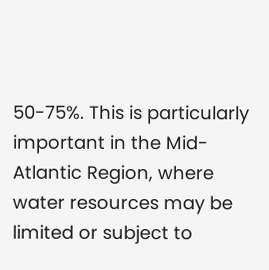50-75%. This is particularly important in the Mid-Atlantic Region, where water resources may be limited or subject to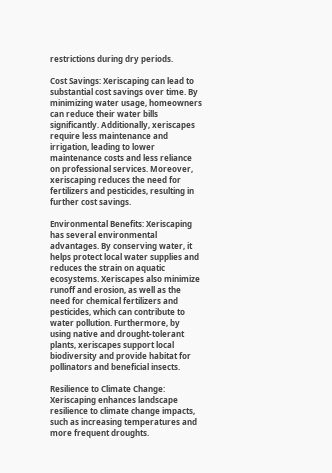restrictions during dry periods.

Cost Savings: Xeriscaping can lead to substantial cost savings over time. By minimizing water usage, homeowners can reduce their water bills significantly. Additionally, xeriscapes require less maintenance and irrigation, leading to lower maintenance costs and less reliance on professional services. Moreover, xeriscaping reduces the need for fertilizers and pesticides, resulting in further cost savings.

Environmental Benefits: Xeriscaping has several environmental advantages. By conserving water, it helps protect local water supplies and reduces the strain on aquatic ecosystems. Xeriscapes also minimize runoff and erosion, as well as the need for chemical fertilizers and pesticides, which can contribute to water pollution. Furthermore, by using native and drought-tolerant plants, xeriscapes support local biodiversity and provide habitat for pollinators and beneficial insects.

Resilience to Climate Change: Xeriscaping enhances landscape resilience to climate change impacts, such as increasing temperatures and more frequent droughts.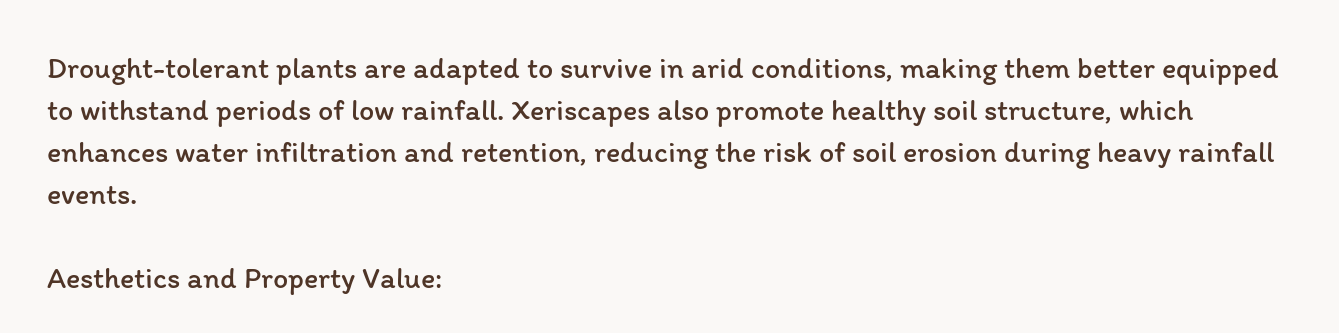Drought-tolerant plants are adapted to survive in arid conditions, making them better equipped to withstand periods of low rainfall. Xeriscapes also promote healthy soil structure, which enhances water infiltration and retention, reducing the risk of soil erosion during heavy rainfall events.

Aesthetics and Property Value: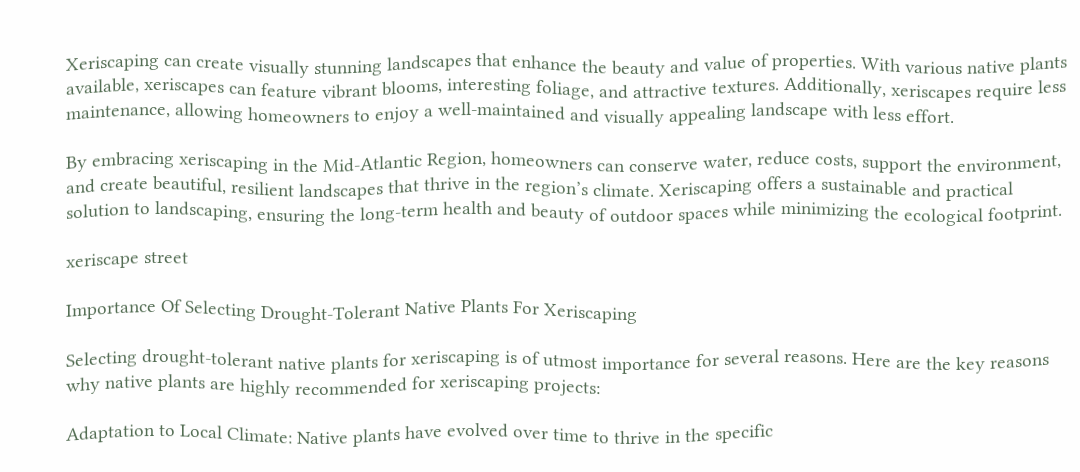Xeriscaping can create visually stunning landscapes that enhance the beauty and value of properties. With various native plants available, xeriscapes can feature vibrant blooms, interesting foliage, and attractive textures. Additionally, xeriscapes require less maintenance, allowing homeowners to enjoy a well-maintained and visually appealing landscape with less effort.

By embracing xeriscaping in the Mid-Atlantic Region, homeowners can conserve water, reduce costs, support the environment, and create beautiful, resilient landscapes that thrive in the region’s climate. Xeriscaping offers a sustainable and practical solution to landscaping, ensuring the long-term health and beauty of outdoor spaces while minimizing the ecological footprint.

xeriscape street

Importance Of Selecting Drought-Tolerant Native Plants For Xeriscaping

Selecting drought-tolerant native plants for xeriscaping is of utmost importance for several reasons. Here are the key reasons why native plants are highly recommended for xeriscaping projects:

Adaptation to Local Climate: Native plants have evolved over time to thrive in the specific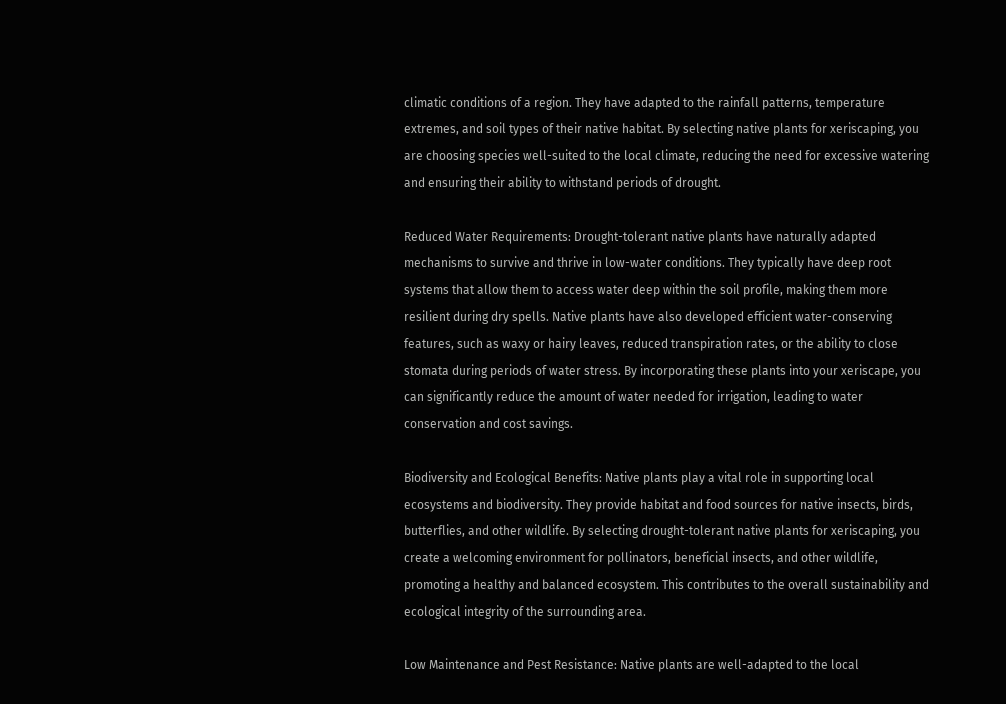climatic conditions of a region. They have adapted to the rainfall patterns, temperature extremes, and soil types of their native habitat. By selecting native plants for xeriscaping, you are choosing species well-suited to the local climate, reducing the need for excessive watering and ensuring their ability to withstand periods of drought.

Reduced Water Requirements: Drought-tolerant native plants have naturally adapted mechanisms to survive and thrive in low-water conditions. They typically have deep root systems that allow them to access water deep within the soil profile, making them more resilient during dry spells. Native plants have also developed efficient water-conserving features, such as waxy or hairy leaves, reduced transpiration rates, or the ability to close stomata during periods of water stress. By incorporating these plants into your xeriscape, you can significantly reduce the amount of water needed for irrigation, leading to water conservation and cost savings.

Biodiversity and Ecological Benefits: Native plants play a vital role in supporting local ecosystems and biodiversity. They provide habitat and food sources for native insects, birds, butterflies, and other wildlife. By selecting drought-tolerant native plants for xeriscaping, you create a welcoming environment for pollinators, beneficial insects, and other wildlife, promoting a healthy and balanced ecosystem. This contributes to the overall sustainability and ecological integrity of the surrounding area.

Low Maintenance and Pest Resistance: Native plants are well-adapted to the local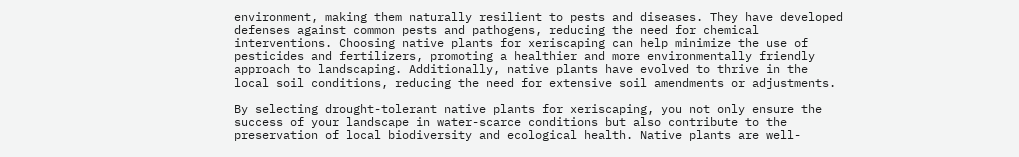environment, making them naturally resilient to pests and diseases. They have developed defenses against common pests and pathogens, reducing the need for chemical interventions. Choosing native plants for xeriscaping can help minimize the use of pesticides and fertilizers, promoting a healthier and more environmentally friendly approach to landscaping. Additionally, native plants have evolved to thrive in the local soil conditions, reducing the need for extensive soil amendments or adjustments.

By selecting drought-tolerant native plants for xeriscaping, you not only ensure the success of your landscape in water-scarce conditions but also contribute to the preservation of local biodiversity and ecological health. Native plants are well-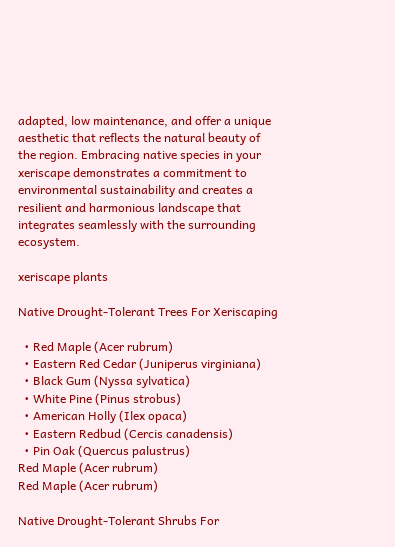adapted, low maintenance, and offer a unique aesthetic that reflects the natural beauty of the region. Embracing native species in your xeriscape demonstrates a commitment to environmental sustainability and creates a resilient and harmonious landscape that integrates seamlessly with the surrounding ecosystem.

xeriscape plants

Native Drought-Tolerant Trees For Xeriscaping

  • Red Maple (Acer rubrum)
  • Eastern Red Cedar (Juniperus virginiana)
  • Black Gum (Nyssa sylvatica)
  • White Pine (Pinus strobus)
  • American Holly (Ilex opaca)
  • Eastern Redbud (Cercis canadensis)
  • Pin Oak (Quercus palustrus)
Red Maple (Acer rubrum)
Red Maple (Acer rubrum)

Native Drought-Tolerant Shrubs For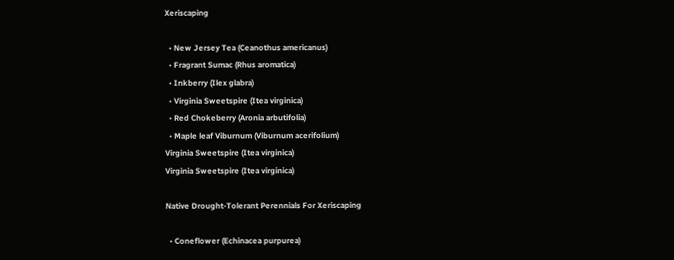Xeriscaping

  • New Jersey Tea (Ceanothus americanus)
  • Fragrant Sumac (Rhus aromatica)
  • Inkberry (Ilex glabra)
  • Virginia Sweetspire (Itea virginica)
  • Red Chokeberry (Aronia arbutifolia)
  • Maple leaf Viburnum (Viburnum acerifolium)
Virginia Sweetspire (Itea virginica)
Virginia Sweetspire (Itea virginica)

Native Drought-Tolerant Perennials For Xeriscaping

  • Coneflower (Echinacea purpurea)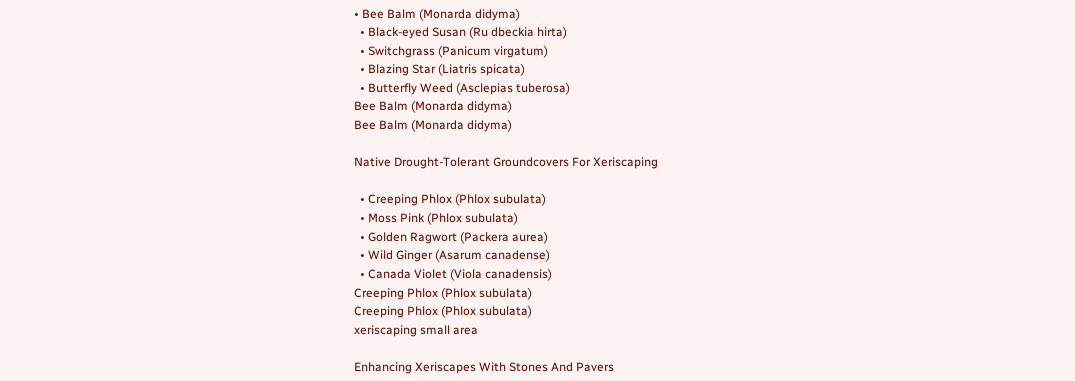• Bee Balm (Monarda didyma)
  • Black-eyed Susan (Ru dbeckia hirta)
  • Switchgrass (Panicum virgatum)
  • Blazing Star (Liatris spicata)
  • Butterfly Weed (Asclepias tuberosa)
Bee Balm (Monarda didyma)
Bee Balm (Monarda didyma)

Native Drought-Tolerant Groundcovers For Xeriscaping

  • Creeping Phlox (Phlox subulata)
  • Moss Pink (Phlox subulata)
  • Golden Ragwort (Packera aurea)
  • Wild Ginger (Asarum canadense)
  • Canada Violet (Viola canadensis)
Creeping Phlox (Phlox subulata)
Creeping Phlox (Phlox subulata)
xeriscaping small area

Enhancing Xeriscapes With Stones And Pavers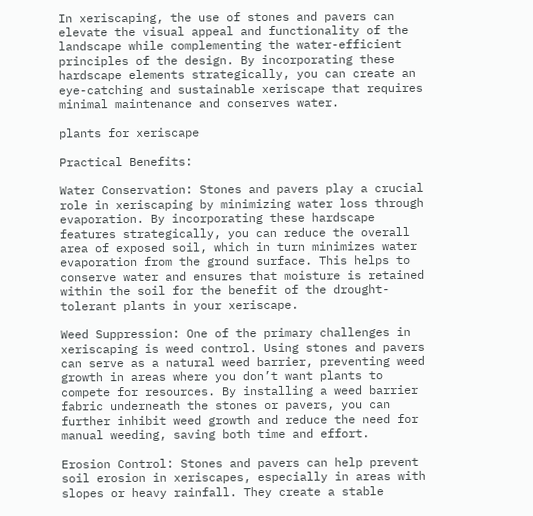In xeriscaping, the use of stones and pavers can elevate the visual appeal and functionality of the landscape while complementing the water-efficient principles of the design. By incorporating these hardscape elements strategically, you can create an eye-catching and sustainable xeriscape that requires minimal maintenance and conserves water.

plants for xeriscape

Practical Benefits:

Water Conservation: Stones and pavers play a crucial role in xeriscaping by minimizing water loss through evaporation. By incorporating these hardscape features strategically, you can reduce the overall area of exposed soil, which in turn minimizes water evaporation from the ground surface. This helps to conserve water and ensures that moisture is retained within the soil for the benefit of the drought-tolerant plants in your xeriscape.

Weed Suppression: One of the primary challenges in xeriscaping is weed control. Using stones and pavers can serve as a natural weed barrier, preventing weed growth in areas where you don’t want plants to compete for resources. By installing a weed barrier fabric underneath the stones or pavers, you can further inhibit weed growth and reduce the need for manual weeding, saving both time and effort.

Erosion Control: Stones and pavers can help prevent soil erosion in xeriscapes, especially in areas with slopes or heavy rainfall. They create a stable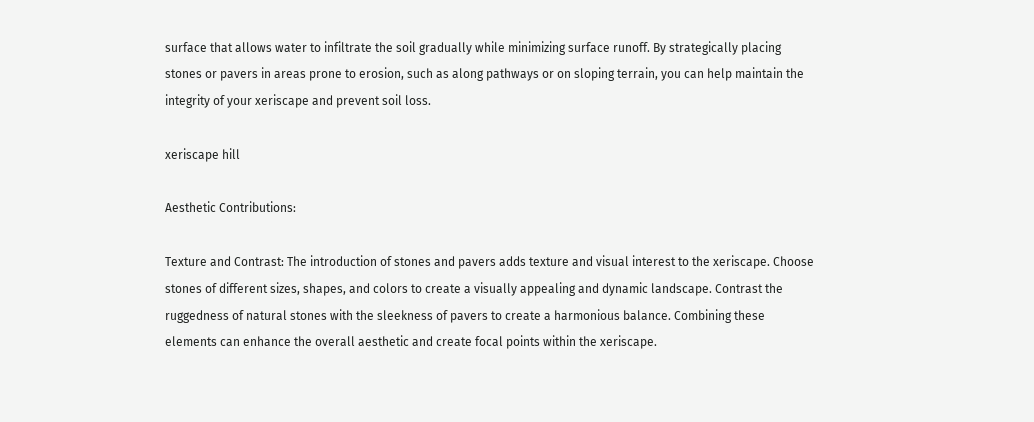surface that allows water to infiltrate the soil gradually while minimizing surface runoff. By strategically placing stones or pavers in areas prone to erosion, such as along pathways or on sloping terrain, you can help maintain the integrity of your xeriscape and prevent soil loss.

xeriscape hill

Aesthetic Contributions:

Texture and Contrast: The introduction of stones and pavers adds texture and visual interest to the xeriscape. Choose stones of different sizes, shapes, and colors to create a visually appealing and dynamic landscape. Contrast the ruggedness of natural stones with the sleekness of pavers to create a harmonious balance. Combining these elements can enhance the overall aesthetic and create focal points within the xeriscape.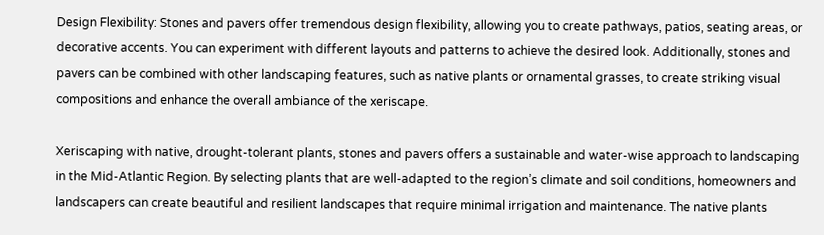Design Flexibility: Stones and pavers offer tremendous design flexibility, allowing you to create pathways, patios, seating areas, or decorative accents. You can experiment with different layouts and patterns to achieve the desired look. Additionally, stones and pavers can be combined with other landscaping features, such as native plants or ornamental grasses, to create striking visual compositions and enhance the overall ambiance of the xeriscape.

Xeriscaping with native, drought-tolerant plants, stones and pavers offers a sustainable and water-wise approach to landscaping in the Mid-Atlantic Region. By selecting plants that are well-adapted to the region’s climate and soil conditions, homeowners and landscapers can create beautiful and resilient landscapes that require minimal irrigation and maintenance. The native plants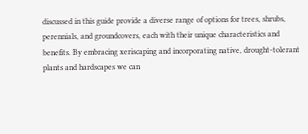discussed in this guide provide a diverse range of options for trees, shrubs, perennials, and groundcovers, each with their unique characteristics and benefits. By embracing xeriscaping and incorporating native, drought-tolerant plants and hardscapes we can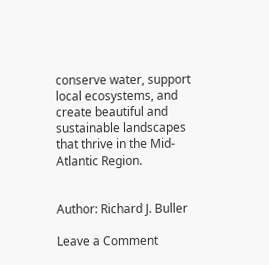conserve water, support local ecosystems, and create beautiful and sustainable landscapes that thrive in the Mid-Atlantic Region.


Author: Richard J. Buller

Leave a Comment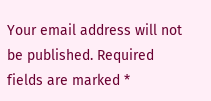Your email address will not be published. Required fields are marked *